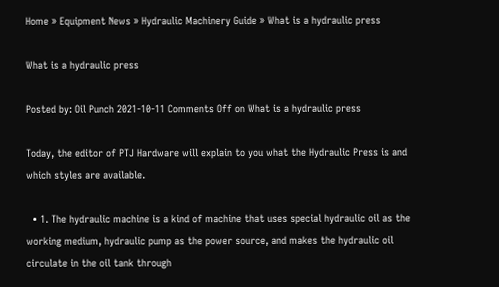Home » Equipment News » Hydraulic Machinery Guide » What is a hydraulic press

What is a hydraulic press

Posted by: Oil Punch 2021-10-11 Comments Off on What is a hydraulic press

Today, the editor of PTJ Hardware will explain to you what the Hydraulic Press is and which styles are available.

  • 1. The hydraulic machine is a kind of machine that uses special hydraulic oil as the working medium, hydraulic pump as the power source, and makes the hydraulic oil circulate in the oil tank through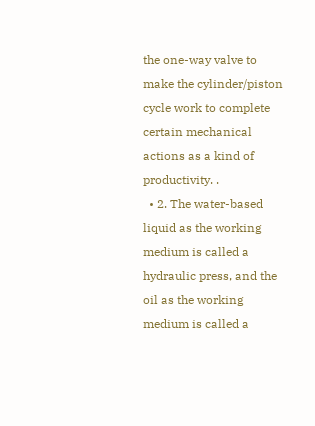the one-way valve to make the cylinder/piston cycle work to complete certain mechanical actions as a kind of productivity. .
  • 2. The water-based liquid as the working medium is called a hydraulic press, and the oil as the working medium is called a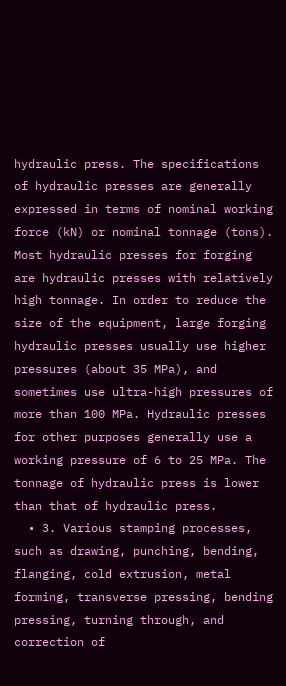hydraulic press. The specifications of hydraulic presses are generally expressed in terms of nominal working force (kN) or nominal tonnage (tons). Most hydraulic presses for forging are hydraulic presses with relatively high tonnage. In order to reduce the size of the equipment, large forging hydraulic presses usually use higher pressures (about 35 MPa), and sometimes use ultra-high pressures of more than 100 MPa. Hydraulic presses for other purposes generally use a working pressure of 6 to 25 MPa. The tonnage of hydraulic press is lower than that of hydraulic press.
  • 3. Various stamping processes, such as drawing, punching, bending, flanging, cold extrusion, metal forming, transverse pressing, bending pressing, turning through, and correction of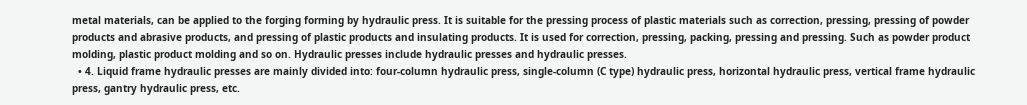metal materials, can be applied to the forging forming by hydraulic press. It is suitable for the pressing process of plastic materials such as correction, pressing, pressing of powder products and abrasive products, and pressing of plastic products and insulating products. It is used for correction, pressing, packing, pressing and pressing. Such as powder product molding, plastic product molding and so on. Hydraulic presses include hydraulic presses and hydraulic presses.
  • 4. Liquid frame hydraulic presses are mainly divided into: four-column hydraulic press, single-column (C type) hydraulic press, horizontal hydraulic press, vertical frame hydraulic press, gantry hydraulic press, etc.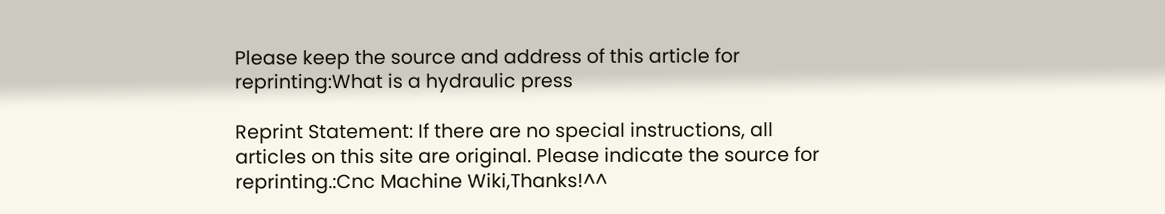Please keep the source and address of this article for reprinting:What is a hydraulic press

Reprint Statement: If there are no special instructions, all articles on this site are original. Please indicate the source for reprinting.:Cnc Machine Wiki,Thanks!^^